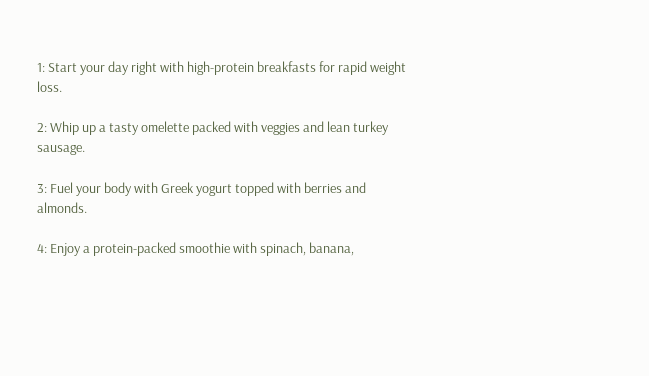1: Start your day right with high-protein breakfasts for rapid weight loss.

2: Whip up a tasty omelette packed with veggies and lean turkey sausage.

3: Fuel your body with Greek yogurt topped with berries and almonds.

4: Enjoy a protein-packed smoothie with spinach, banana,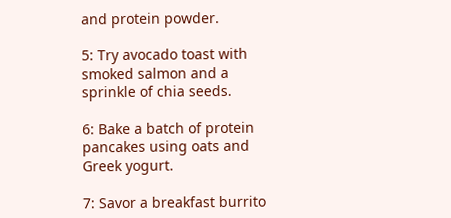and protein powder.

5: Try avocado toast with smoked salmon and a sprinkle of chia seeds.

6: Bake a batch of protein pancakes using oats and Greek yogurt.

7: Savor a breakfast burrito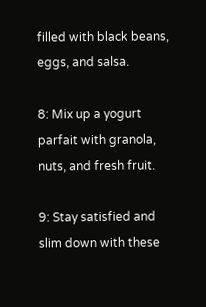filled with black beans, eggs, and salsa.

8: Mix up a yogurt parfait with granola, nuts, and fresh fruit.

9: Stay satisfied and slim down with these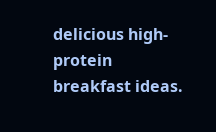delicious high-protein breakfast ideas.